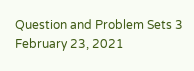Question and Problem Sets 3
February 23, 2021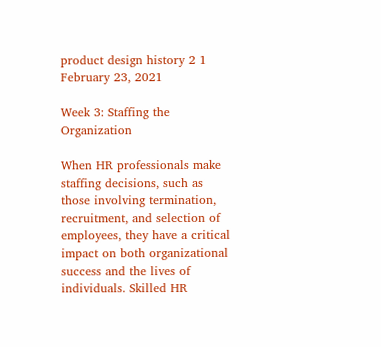product design history 2 1
February 23, 2021

Week 3: Staffing the Organization

When HR professionals make staffing decisions, such as those involving termination, recruitment, and selection of employees, they have a critical impact on both organizational success and the lives of individuals. Skilled HR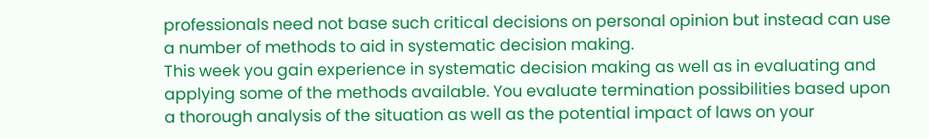professionals need not base such critical decisions on personal opinion but instead can use a number of methods to aid in systematic decision making.
This week you gain experience in systematic decision making as well as in evaluating and applying some of the methods available. You evaluate termination possibilities based upon a thorough analysis of the situation as well as the potential impact of laws on your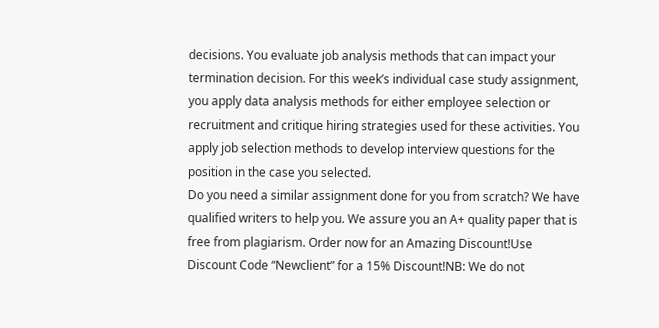decisions. You evaluate job analysis methods that can impact your termination decision. For this week’s individual case study assignment, you apply data analysis methods for either employee selection or recruitment and critique hiring strategies used for these activities. You apply job selection methods to develop interview questions for the position in the case you selected.
Do you need a similar assignment done for you from scratch? We have qualified writers to help you. We assure you an A+ quality paper that is free from plagiarism. Order now for an Amazing Discount!Use Discount Code “Newclient” for a 15% Discount!NB: We do not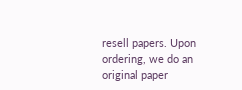resell papers. Upon ordering, we do an original paper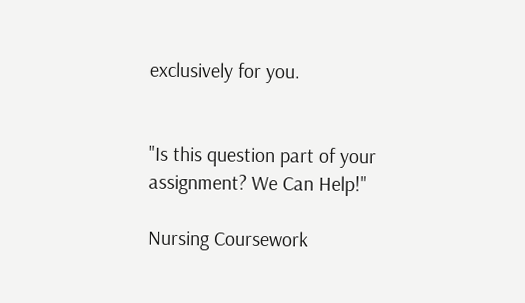exclusively for you.


"Is this question part of your assignment? We Can Help!"

Nursing Coursework